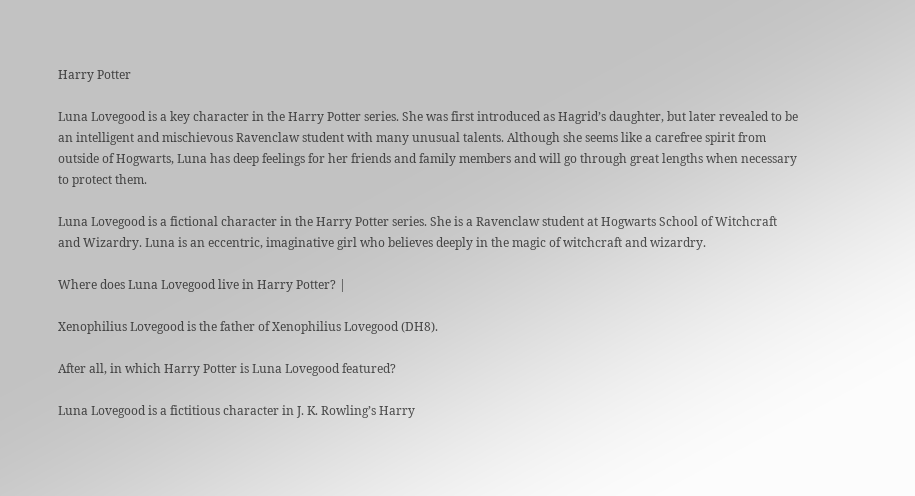Harry Potter

Luna Lovegood is a key character in the Harry Potter series. She was first introduced as Hagrid’s daughter, but later revealed to be an intelligent and mischievous Ravenclaw student with many unusual talents. Although she seems like a carefree spirit from outside of Hogwarts, Luna has deep feelings for her friends and family members and will go through great lengths when necessary to protect them.

Luna Lovegood is a fictional character in the Harry Potter series. She is a Ravenclaw student at Hogwarts School of Witchcraft and Wizardry. Luna is an eccentric, imaginative girl who believes deeply in the magic of witchcraft and wizardry.

Where does Luna Lovegood live in Harry Potter? |

Xenophilius Lovegood is the father of Xenophilius Lovegood (DH8).

After all, in which Harry Potter is Luna Lovegood featured?

Luna Lovegood is a fictitious character in J. K. Rowling’s Harry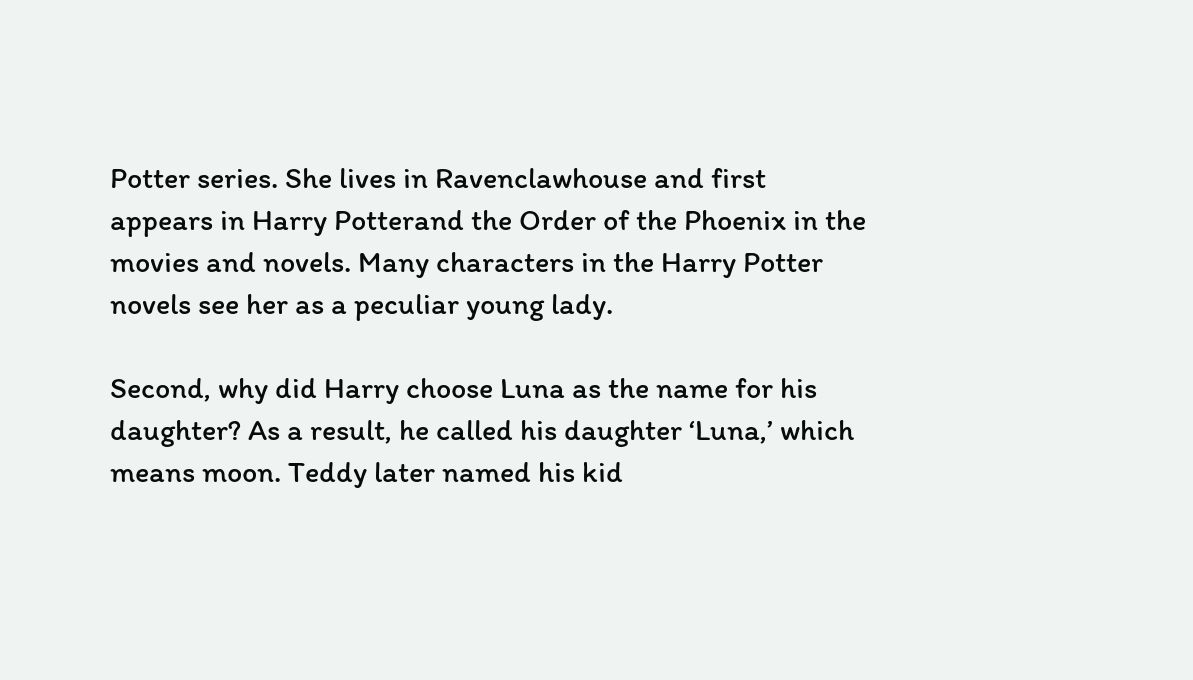Potter series. She lives in Ravenclawhouse and first appears in Harry Potterand the Order of the Phoenix in the movies and novels. Many characters in the Harry Potter novels see her as a peculiar young lady.

Second, why did Harry choose Luna as the name for his daughter? As a result, he called his daughter ‘Luna,’ which means moon. Teddy later named his kid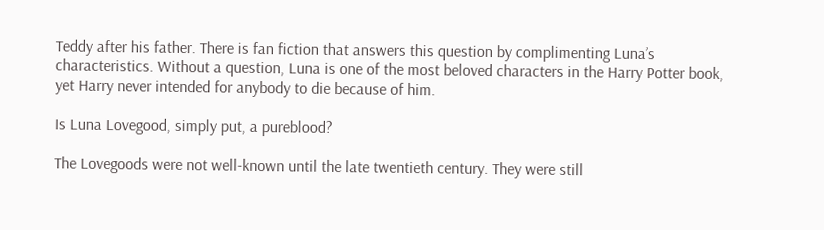Teddy after his father. There is fan fiction that answers this question by complimenting Luna’s characteristics. Without a question, Luna is one of the most beloved characters in the Harry Potter book, yet Harry never intended for anybody to die because of him.

Is Luna Lovegood, simply put, a pureblood?

The Lovegoods were not well-known until the late twentieth century. They were still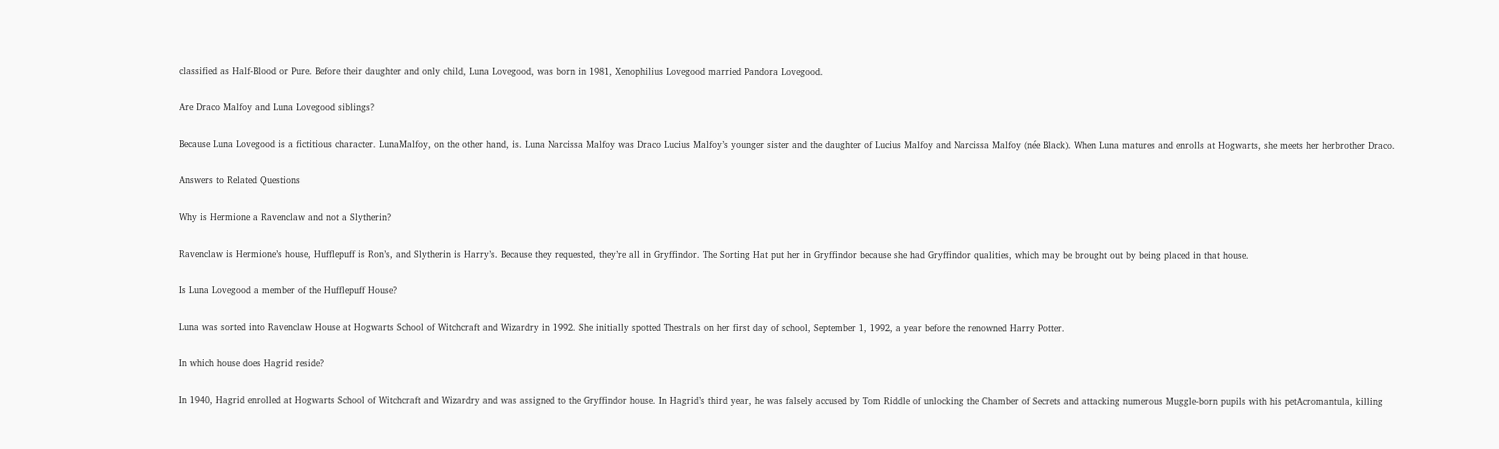classified as Half-Blood or Pure. Before their daughter and only child, Luna Lovegood, was born in 1981, Xenophilius Lovegood married Pandora Lovegood.

Are Draco Malfoy and Luna Lovegood siblings?

Because Luna Lovegood is a fictitious character. LunaMalfoy, on the other hand, is. Luna Narcissa Malfoy was Draco Lucius Malfoy’s younger sister and the daughter of Lucius Malfoy and Narcissa Malfoy (née Black). When Luna matures and enrolls at Hogwarts, she meets her herbrother Draco.

Answers to Related Questions

Why is Hermione a Ravenclaw and not a Slytherin?

Ravenclaw is Hermione’s house, Hufflepuff is Ron’s, and Slytherin is Harry’s. Because they requested, they’re all in Gryffindor. The Sorting Hat put her in Gryffindor because she had Gryffindor qualities, which may be brought out by being placed in that house.

Is Luna Lovegood a member of the Hufflepuff House?

Luna was sorted into Ravenclaw House at Hogwarts School of Witchcraft and Wizardry in 1992. She initially spotted Thestrals on her first day of school, September 1, 1992, a year before the renowned Harry Potter.

In which house does Hagrid reside?

In 1940, Hagrid enrolled at Hogwarts School of Witchcraft and Wizardry and was assigned to the Gryffindor house. In Hagrid’s third year, he was falsely accused by Tom Riddle of unlocking the Chamber of Secrets and attacking numerous Muggle-born pupils with his petAcromantula, killing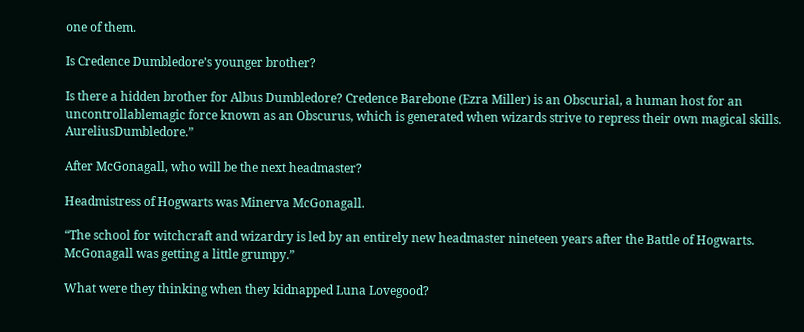one of them.

Is Credence Dumbledore’s younger brother?

Is there a hidden brother for Albus Dumbledore? Credence Barebone (Ezra Miller) is an Obscurial, a human host for an uncontrollablemagic force known as an Obscurus, which is generated when wizards strive to repress their own magical skills. AureliusDumbledore.”

After McGonagall, who will be the next headmaster?

Headmistress of Hogwarts was Minerva McGonagall.

“The school for witchcraft and wizardry is led by an entirely new headmaster nineteen years after the Battle of Hogwarts. McGonagall was getting a little grumpy.”

What were they thinking when they kidnapped Luna Lovegood?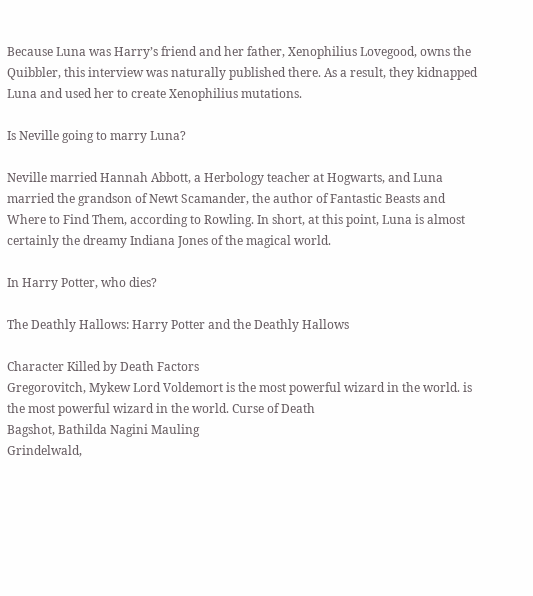Because Luna was Harry’s friend and her father, Xenophilius Lovegood, owns the Quibbler, this interview was naturally published there. As a result, they kidnapped Luna and used her to create Xenophilius mutations.

Is Neville going to marry Luna?

Neville married Hannah Abbott, a Herbology teacher at Hogwarts, and Luna married the grandson of Newt Scamander, the author of Fantastic Beasts and Where to Find Them, according to Rowling. In short, at this point, Luna is almost certainly the dreamy Indiana Jones of the magical world.

In Harry Potter, who dies?

The Deathly Hallows: Harry Potter and the Deathly Hallows

Character Killed by Death Factors
Gregorovitch, Mykew Lord Voldemort is the most powerful wizard in the world. is the most powerful wizard in the world. Curse of Death
Bagshot, Bathilda Nagini Mauling
Grindelwald,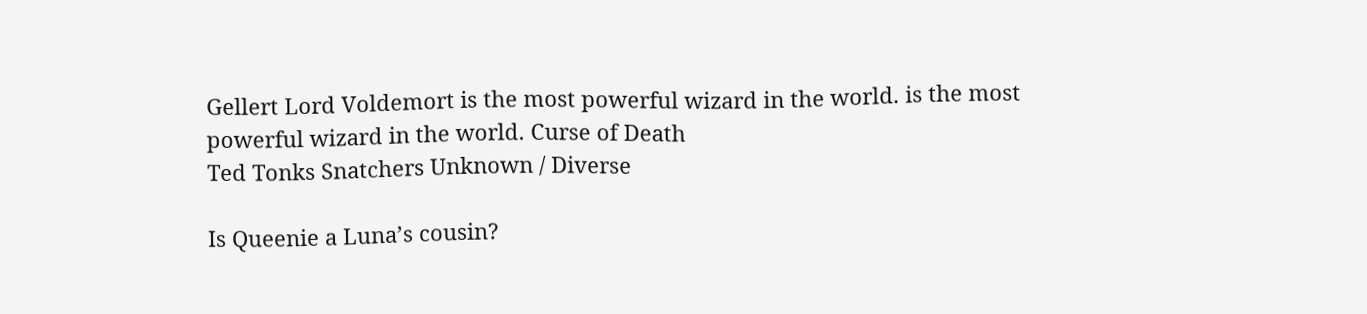Gellert Lord Voldemort is the most powerful wizard in the world. is the most powerful wizard in the world. Curse of Death
Ted Tonks Snatchers Unknown / Diverse

Is Queenie a Luna’s cousin?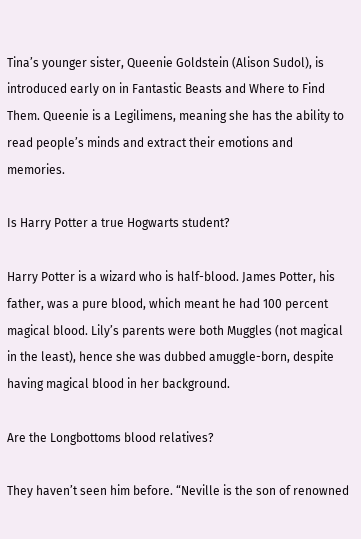Tina’s younger sister, Queenie Goldstein (Alison Sudol), is introduced early on in Fantastic Beasts and Where to Find Them. Queenie is a Legilimens, meaning she has the ability to read people’s minds and extract their emotions and memories.

Is Harry Potter a true Hogwarts student?

Harry Potter is a wizard who is half-blood. James Potter, his father, was a pure blood, which meant he had 100 percent magical blood. Lily’s parents were both Muggles (not magical in the least), hence she was dubbed amuggle-born, despite having magical blood in her background.

Are the Longbottoms blood relatives?

They haven’t seen him before. “Neville is the son of renowned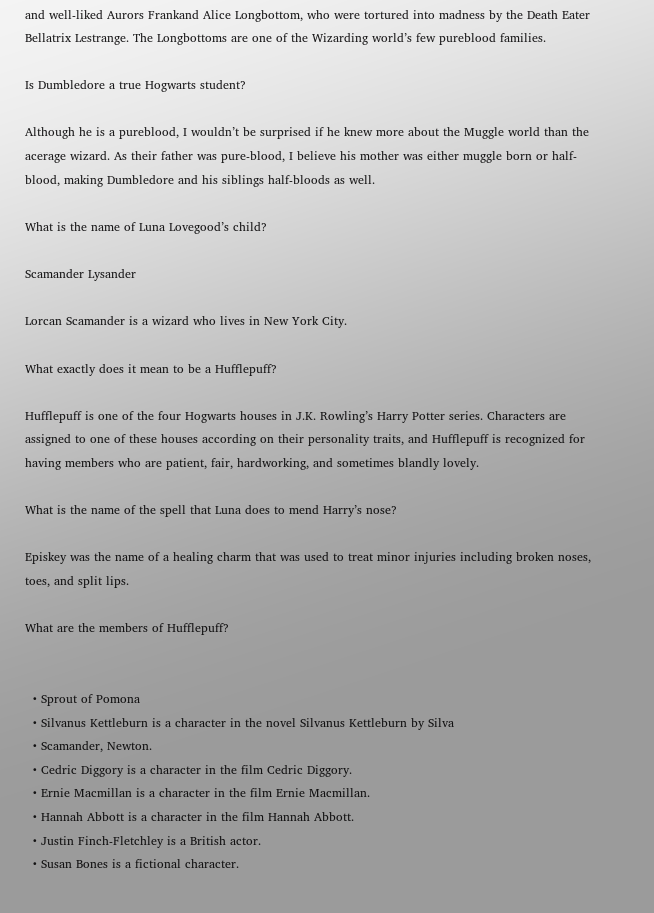and well-liked Aurors Frankand Alice Longbottom, who were tortured into madness by the Death Eater Bellatrix Lestrange. The Longbottoms are one of the Wizarding world’s few pureblood families.

Is Dumbledore a true Hogwarts student?

Although he is a pureblood, I wouldn’t be surprised if he knew more about the Muggle world than the acerage wizard. As their father was pure-blood, I believe his mother was either muggle born or half-blood, making Dumbledore and his siblings half-bloods as well.

What is the name of Luna Lovegood’s child?

Scamander Lysander

Lorcan Scamander is a wizard who lives in New York City.

What exactly does it mean to be a Hufflepuff?

Hufflepuff is one of the four Hogwarts houses in J.K. Rowling’s Harry Potter series. Characters are assigned to one of these houses according on their personality traits, and Hufflepuff is recognized for having members who are patient, fair, hardworking, and sometimes blandly lovely.

What is the name of the spell that Luna does to mend Harry’s nose?

Episkey was the name of a healing charm that was used to treat minor injuries including broken noses, toes, and split lips.

What are the members of Hufflepuff?


  • Sprout of Pomona
  • Silvanus Kettleburn is a character in the novel Silvanus Kettleburn by Silva
  • Scamander, Newton.
  • Cedric Diggory is a character in the film Cedric Diggory.
  • Ernie Macmillan is a character in the film Ernie Macmillan.
  • Hannah Abbott is a character in the film Hannah Abbott.
  • Justin Finch-Fletchley is a British actor.
  • Susan Bones is a fictional character.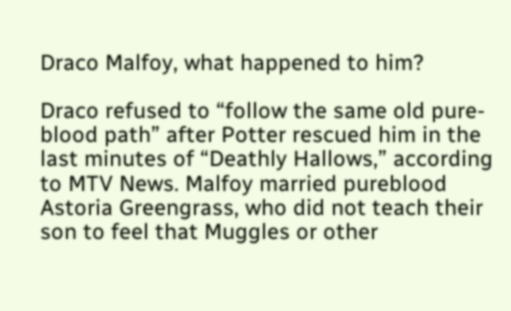Draco Malfoy, what happened to him?

Draco refused to “follow the same old pure-blood path” after Potter rescued him in the last minutes of “Deathly Hallows,” according to MTV News. Malfoy married pureblood Astoria Greengrass, who did not teach their son to feel that Muggles or other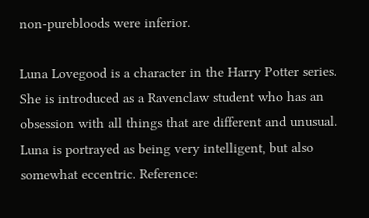non-purebloods were inferior.

Luna Lovegood is a character in the Harry Potter series. She is introduced as a Ravenclaw student who has an obsession with all things that are different and unusual. Luna is portrayed as being very intelligent, but also somewhat eccentric. Reference: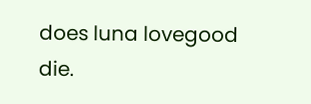does luna lovegood die.